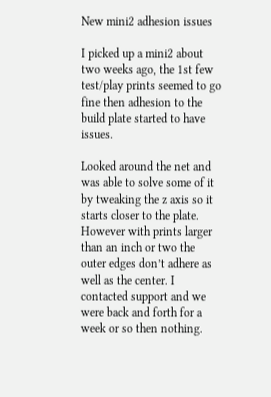New mini2 adhesion issues

I picked up a mini2 about two weeks ago, the 1st few test/play prints seemed to go fine then adhesion to the build plate started to have issues.

Looked around the net and was able to solve some of it by tweaking the z axis so it starts closer to the plate. However with prints larger than an inch or two the outer edges don’t adhere as well as the center. I contacted support and we were back and forth for a week or so then nothing.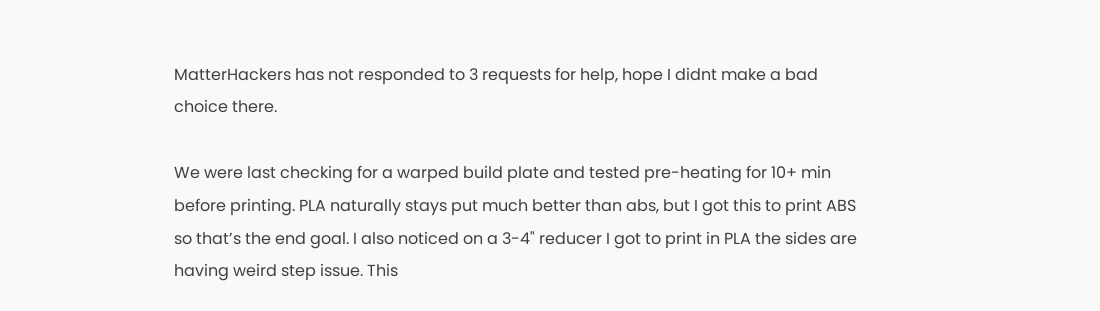MatterHackers has not responded to 3 requests for help, hope I didnt make a bad choice there.

We were last checking for a warped build plate and tested pre-heating for 10+ min before printing. PLA naturally stays put much better than abs, but I got this to print ABS so that’s the end goal. I also noticed on a 3-4" reducer I got to print in PLA the sides are having weird step issue. This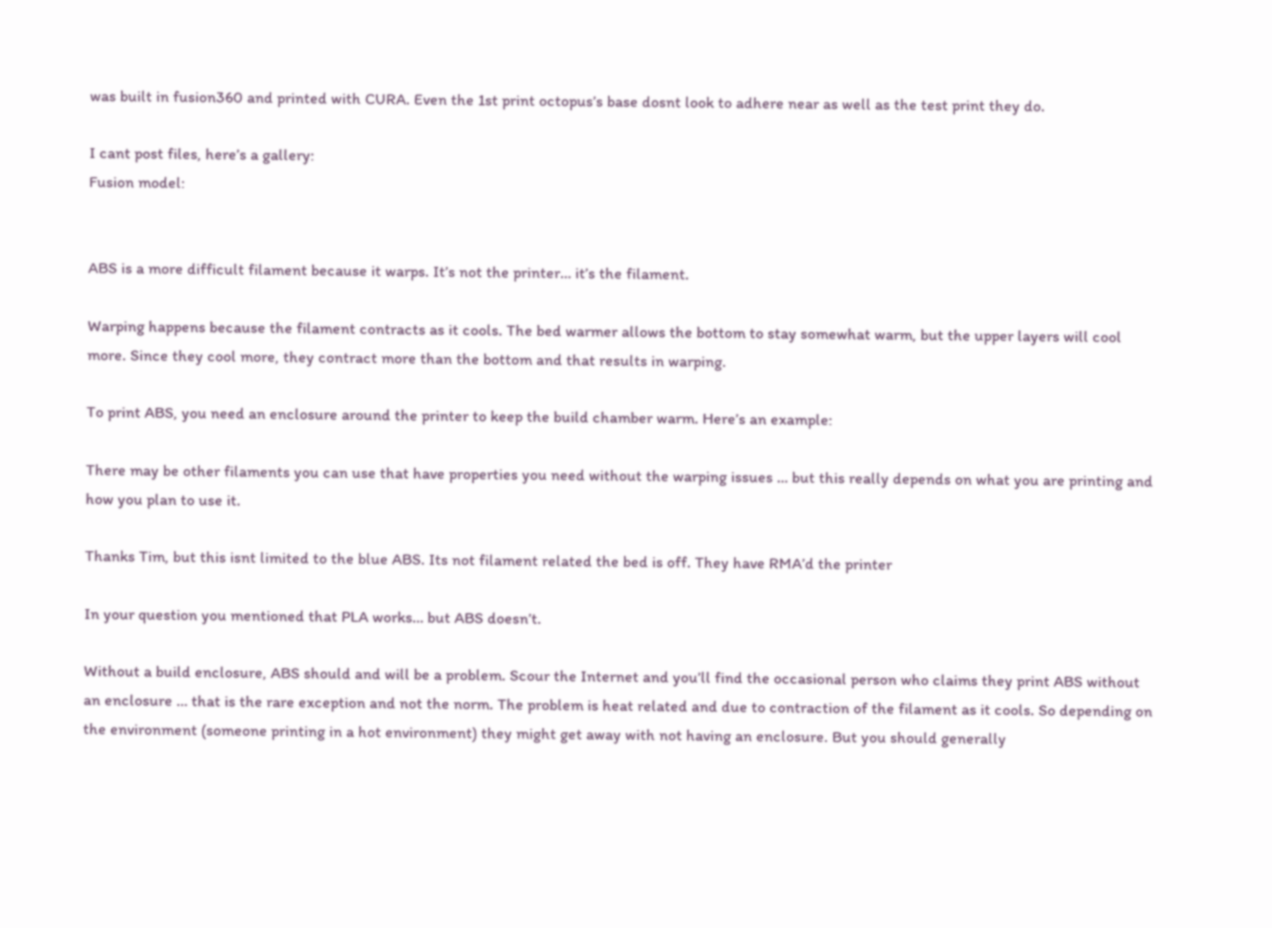was built in fusion360 and printed with CURA. Even the 1st print octopus’s base dosnt look to adhere near as well as the test print they do.

I cant post files, here’s a gallery:
Fusion model:


ABS is a more difficult filament because it warps. It’s not the printer… it’s the filament.

Warping happens because the filament contracts as it cools. The bed warmer allows the bottom to stay somewhat warm, but the upper layers will cool more. Since they cool more, they contract more than the bottom and that results in warping.

To print ABS, you need an enclosure around the printer to keep the build chamber warm. Here’s an example:

There may be other filaments you can use that have properties you need without the warping issues … but this really depends on what you are printing and how you plan to use it.

Thanks Tim, but this isnt limited to the blue ABS. Its not filament related the bed is off. They have RMA’d the printer

In your question you mentioned that PLA works… but ABS doesn’t.

Without a build enclosure, ABS should and will be a problem. Scour the Internet and you’ll find the occasional person who claims they print ABS without an enclosure … that is the rare exception and not the norm. The problem is heat related and due to contraction of the filament as it cools. So depending on the environment (someone printing in a hot environment) they might get away with not having an enclosure. But you should generally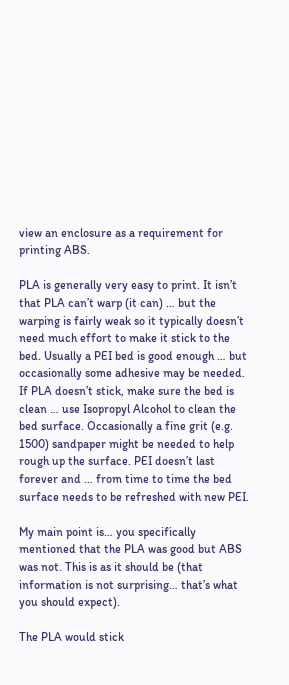view an enclosure as a requirement for printing ABS.

PLA is generally very easy to print. It isn’t that PLA can’t warp (it can) … but the warping is fairly weak so it typically doesn’t need much effort to make it stick to the bed. Usually a PEI bed is good enough … but occasionally some adhesive may be needed. If PLA doesn’t stick, make sure the bed is clean … use Isopropyl Alcohol to clean the bed surface. Occasionally a fine grit (e.g. 1500) sandpaper might be needed to help rough up the surface. PEI doesn’t last forever and … from time to time the bed surface needs to be refreshed with new PEI.

My main point is… you specifically mentioned that the PLA was good but ABS was not. This is as it should be (that information is not surprising… that’s what you should expect).

The PLA would stick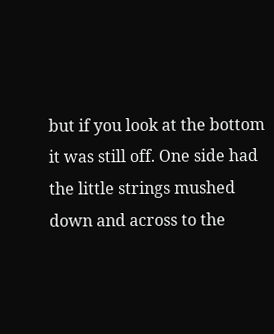but if you look at the bottom it was still off. One side had the little strings mushed down and across to the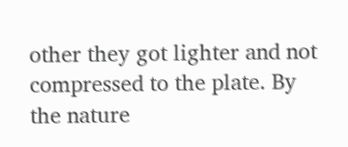other they got lighter and not compressed to the plate. By the nature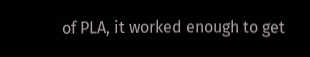of PLA, it worked enough to get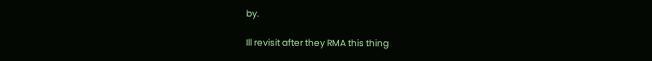by.

Ill revisit after they RMA this thing